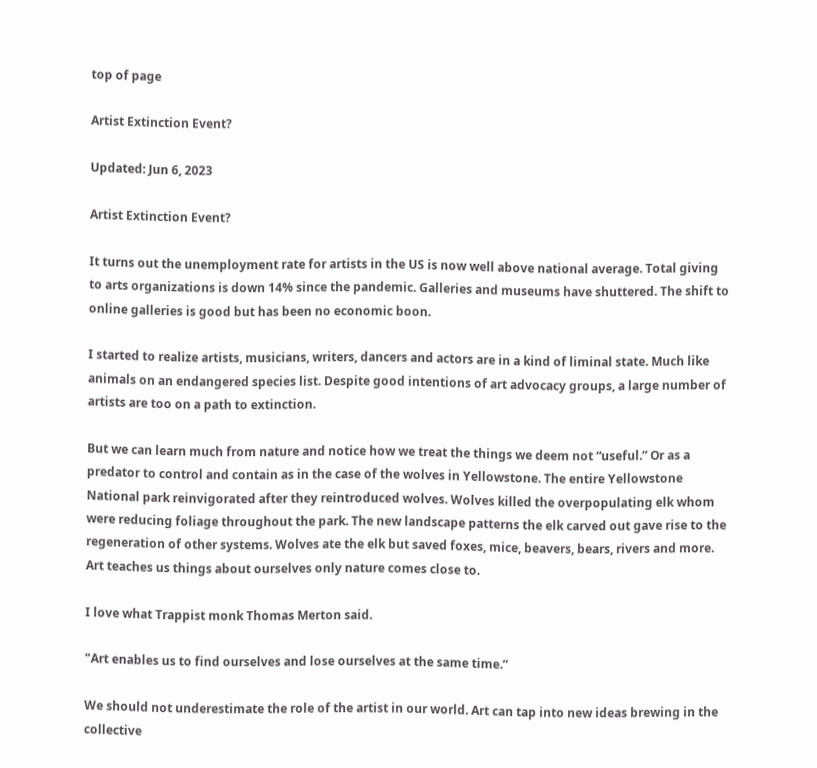top of page

Artist Extinction Event?

Updated: Jun 6, 2023

Artist Extinction Event?

It turns out the unemployment rate for artists in the US is now well above national average. Total giving to arts organizations is down 14% since the pandemic. Galleries and museums have shuttered. The shift to online galleries is good but has been no economic boon.

I started to realize artists, musicians, writers, dancers and actors are in a kind of liminal state. Much like animals on an endangered species list. Despite good intentions of art advocacy groups, a large number of artists are too on a path to extinction.

But we can learn much from nature and notice how we treat the things we deem not “useful.” Or as a predator to control and contain as in the case of the wolves in Yellowstone. The entire Yellowstone National park reinvigorated after they reintroduced wolves. Wolves killed the overpopulating elk whom were reducing foliage throughout the park. The new landscape patterns the elk carved out gave rise to the regeneration of other systems. Wolves ate the elk but saved foxes, mice, beavers, bears, rivers and more. Art teaches us things about ourselves only nature comes close to.

I love what Trappist monk Thomas Merton said.

"Art enables us to find ourselves and lose ourselves at the same time.”

We should not underestimate the role of the artist in our world. Art can tap into new ideas brewing in the collective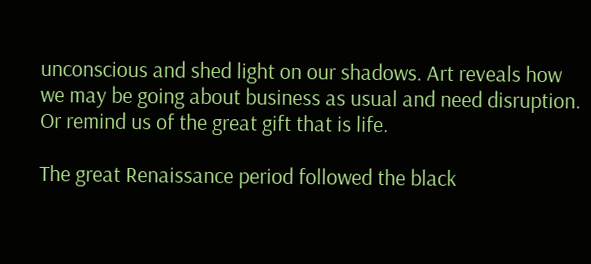unconscious and shed light on our shadows. Art reveals how we may be going about business as usual and need disruption. Or remind us of the great gift that is life.

The great Renaissance period followed the black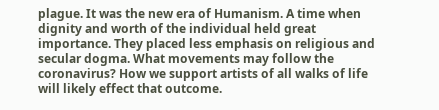plague. It was the new era of Humanism. A time when dignity and worth of the individual held great importance. They placed less emphasis on religious and secular dogma. What movements may follow the coronavirus? How we support artists of all walks of life will likely effect that outcome.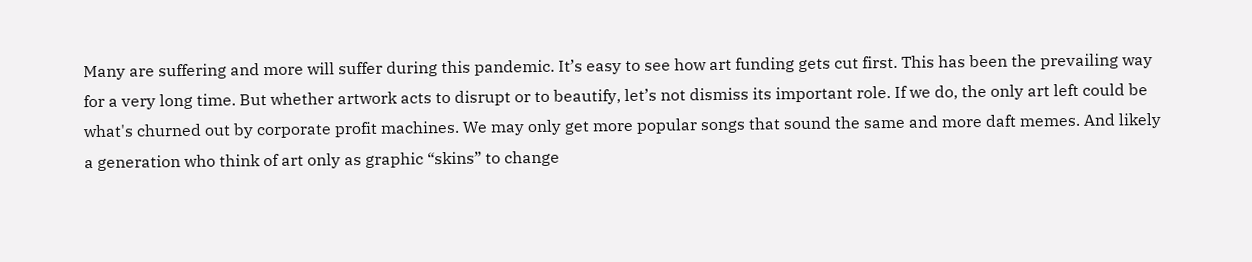Many are suffering and more will suffer during this pandemic. It’s easy to see how art funding gets cut first. This has been the prevailing way for a very long time. But whether artwork acts to disrupt or to beautify, let’s not dismiss its important role. If we do, the only art left could be what's churned out by corporate profit machines. We may only get more popular songs that sound the same and more daft memes. And likely a generation who think of art only as graphic “skins” to change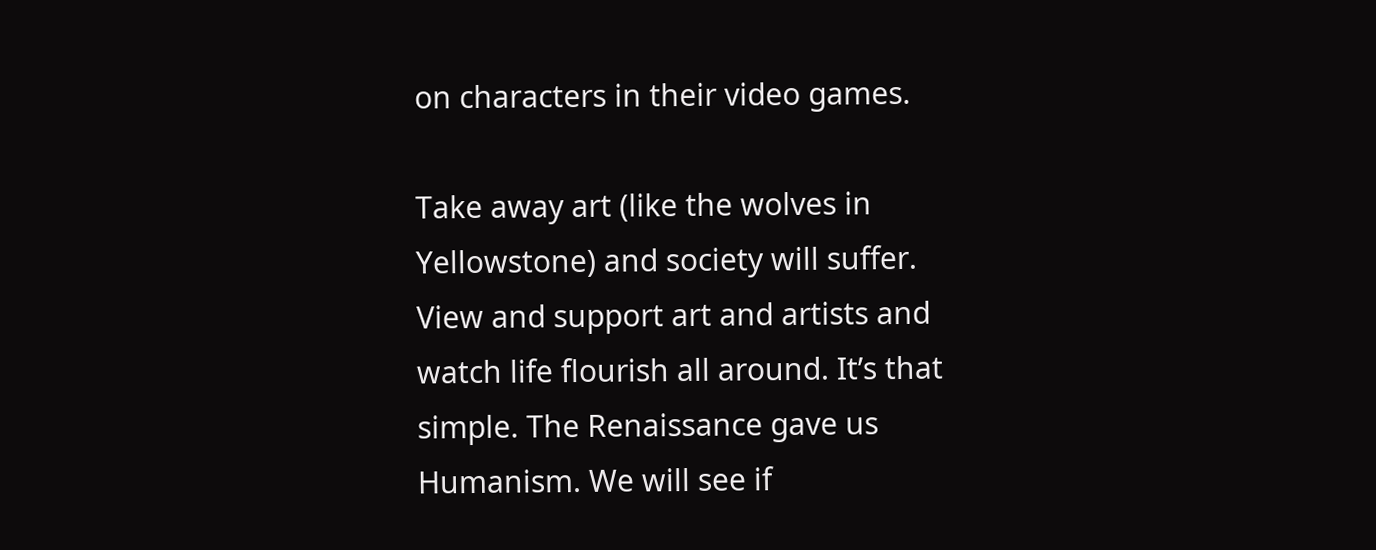on characters in their video games.

Take away art (like the wolves in Yellowstone) and society will suffer. View and support art and artists and watch life flourish all around. It’s that simple. The Renaissance gave us Humanism. We will see if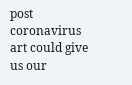post coronavirus art could give us our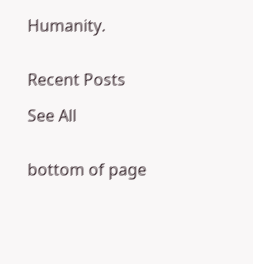Humanity.


Recent Posts

See All


bottom of page